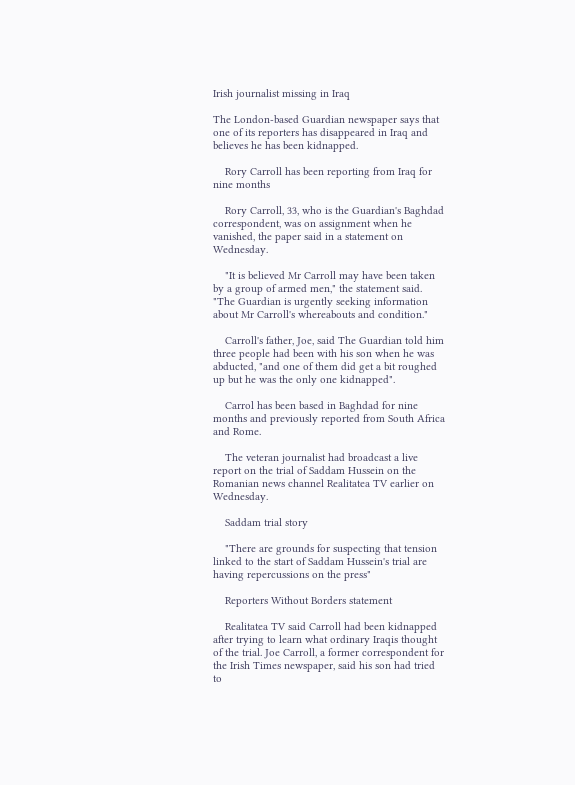Irish journalist missing in Iraq

The London-based Guardian newspaper says that one of its reporters has disappeared in Iraq and believes he has been kidnapped.

    Rory Carroll has been reporting from Iraq for nine months

    Rory Carroll, 33, who is the Guardian's Baghdad correspondent, was on assignment when he vanished, the paper said in a statement on Wednesday.

    "It is believed Mr Carroll may have been taken by a group of armed men," the statement said. "The Guardian is urgently seeking information about Mr Carroll's whereabouts and condition."

    Carroll's father, Joe, said The Guardian told him three people had been with his son when he was abducted, "and one of them did get a bit roughed up but he was the only one kidnapped".

    Carrol has been based in Baghdad for nine months and previously reported from South Africa and Rome.

    The veteran journalist had broadcast a live report on the trial of Saddam Hussein on the Romanian news channel Realitatea TV earlier on Wednesday.

    Saddam trial story

    "There are grounds for suspecting that tension linked to the start of Saddam Hussein's trial are having repercussions on the press"

    Reporters Without Borders statement

    Realitatea TV said Carroll had been kidnapped after trying to learn what ordinary Iraqis thought of the trial. Joe Carroll, a former correspondent for the Irish Times newspaper, said his son had tried to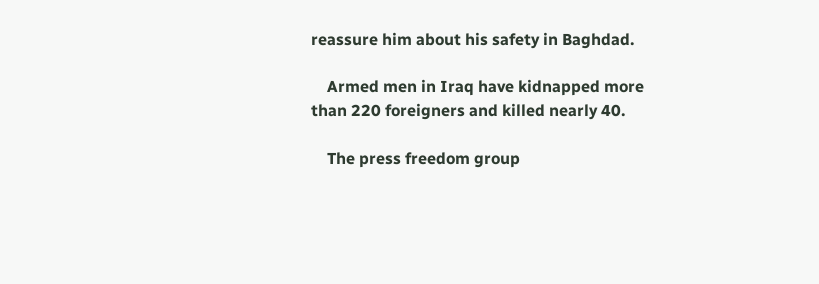reassure him about his safety in Baghdad.

    Armed men in Iraq have kidnapped more than 220 foreigners and killed nearly 40.

    The press freedom group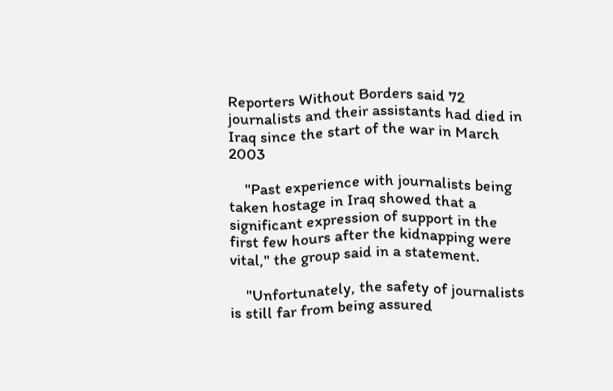Reporters Without Borders said 72 journalists and their assistants had died in Iraq since the start of the war in March 2003

    "Past experience with journalists being taken hostage in Iraq showed that a significant expression of support in the first few hours after the kidnapping were vital," the group said in a statement.

    "Unfortunately, the safety of journalists is still far from being assured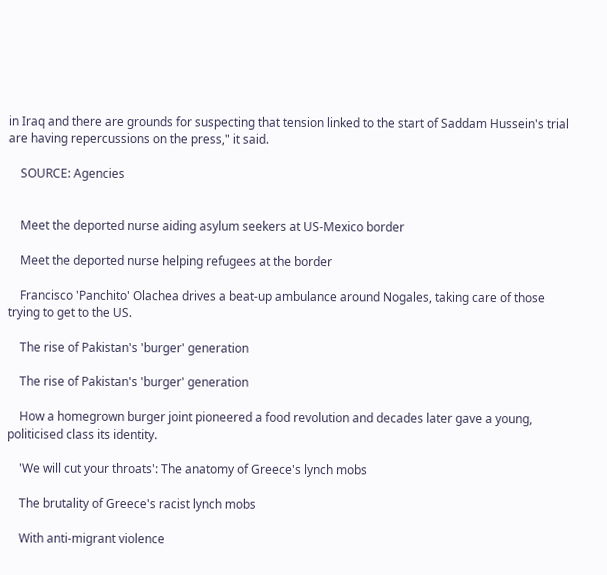in Iraq and there are grounds for suspecting that tension linked to the start of Saddam Hussein's trial are having repercussions on the press," it said.

    SOURCE: Agencies


    Meet the deported nurse aiding asylum seekers at US-Mexico border

    Meet the deported nurse helping refugees at the border

    Francisco 'Panchito' Olachea drives a beat-up ambulance around Nogales, taking care of those trying to get to the US.

    The rise of Pakistan's 'burger' generation

    The rise of Pakistan's 'burger' generation

    How a homegrown burger joint pioneered a food revolution and decades later gave a young, politicised class its identity.

    'We will cut your throats': The anatomy of Greece's lynch mobs

    The brutality of Greece's racist lynch mobs

    With anti-migrant violence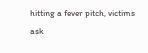hitting a fever pitch, victims ask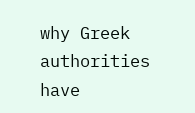why Greek authorities have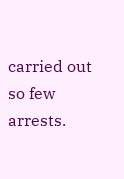carried out so few arrests.